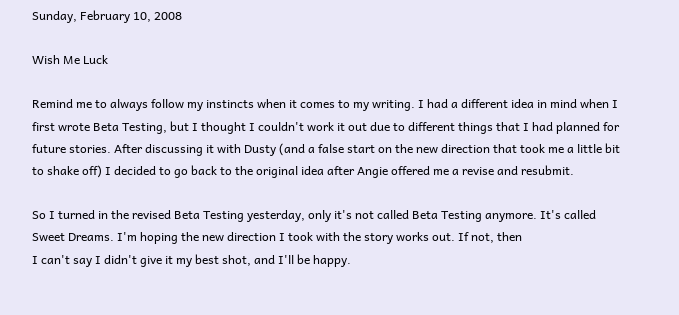Sunday, February 10, 2008

Wish Me Luck

Remind me to always follow my instincts when it comes to my writing. I had a different idea in mind when I first wrote Beta Testing, but I thought I couldn't work it out due to different things that I had planned for future stories. After discussing it with Dusty (and a false start on the new direction that took me a little bit to shake off) I decided to go back to the original idea after Angie offered me a revise and resubmit.

So I turned in the revised Beta Testing yesterday, only it's not called Beta Testing anymore. It's called Sweet Dreams. I'm hoping the new direction I took with the story works out. If not, then
I can't say I didn't give it my best shot, and I'll be happy.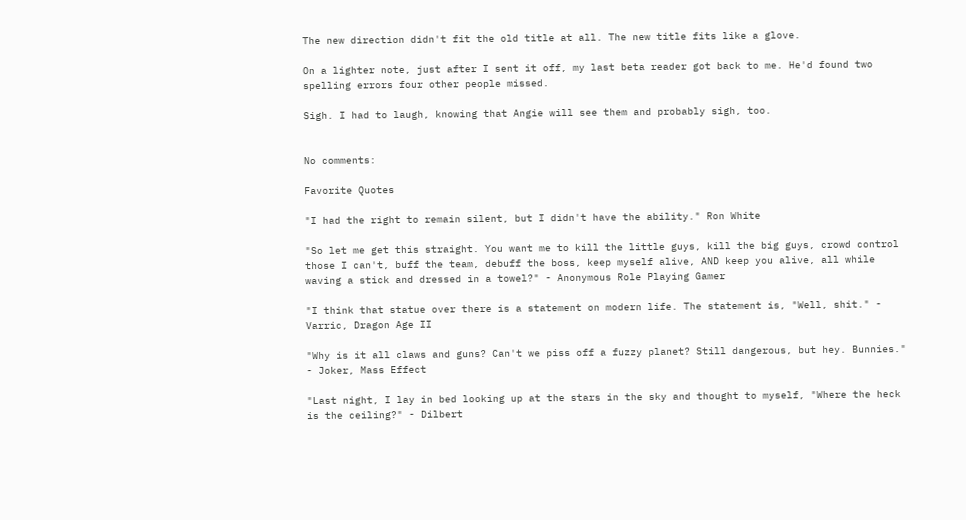The new direction didn't fit the old title at all. The new title fits like a glove.

On a lighter note, just after I sent it off, my last beta reader got back to me. He'd found two spelling errors four other people missed.

Sigh. I had to laugh, knowing that Angie will see them and probably sigh, too.


No comments:

Favorite Quotes

"I had the right to remain silent, but I didn't have the ability." Ron White

"So let me get this straight. You want me to kill the little guys, kill the big guys, crowd control those I can't, buff the team, debuff the boss, keep myself alive, AND keep you alive, all while waving a stick and dressed in a towel?" - Anonymous Role Playing Gamer

"I think that statue over there is a statement on modern life. The statement is, "Well, shit." - Varric, Dragon Age II

"Why is it all claws and guns? Can't we piss off a fuzzy planet? Still dangerous, but hey. Bunnies." - Joker, Mass Effect

"Last night, I lay in bed looking up at the stars in the sky and thought to myself, "Where the heck is the ceiling?" - Dilbert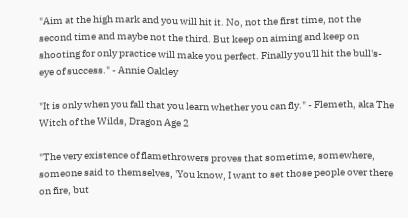"Aim at the high mark and you will hit it. No, not the first time, not the second time and maybe not the third. But keep on aiming and keep on shooting for only practice will make you perfect. Finally you'll hit the bull's-eye of success." - Annie Oakley

"It is only when you fall that you learn whether you can fly." - Flemeth, aka The Witch of the Wilds, Dragon Age 2

"The very existence of flamethrowers proves that sometime, somewhere, someone said to themselves, 'You know, I want to set those people over there on fire, but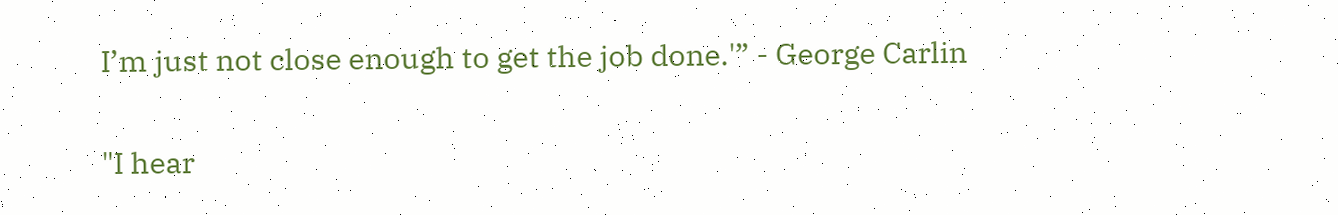I’m just not close enough to get the job done.'” - George Carlin

"I hear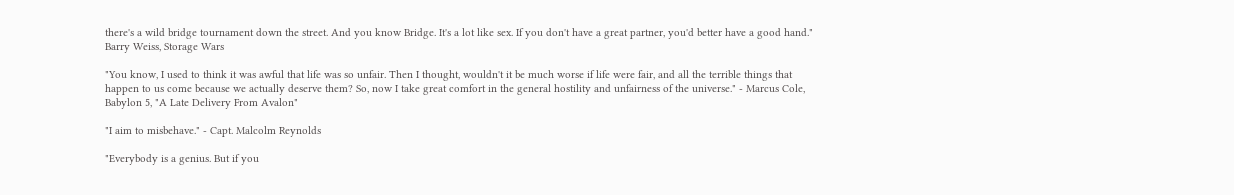there's a wild bridge tournament down the street. And you know Bridge. It's a lot like sex. If you don't have a great partner, you'd better have a good hand." Barry Weiss, Storage Wars

"You know, I used to think it was awful that life was so unfair. Then I thought, wouldn't it be much worse if life were fair, and all the terrible things that happen to us come because we actually deserve them? So, now I take great comfort in the general hostility and unfairness of the universe." - Marcus Cole, Babylon 5, "A Late Delivery From Avalon"

"I aim to misbehave." - Capt. Malcolm Reynolds

"Everybody is a genius. But if you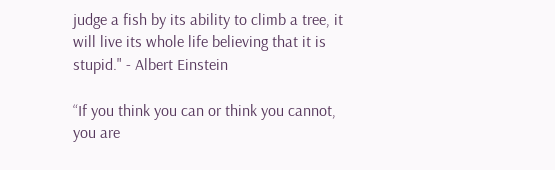judge a fish by its ability to climb a tree, it will live its whole life believing that it is stupid." - Albert Einstein

“If you think you can or think you cannot, you are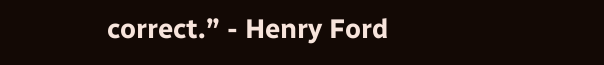correct.” - Henry Ford